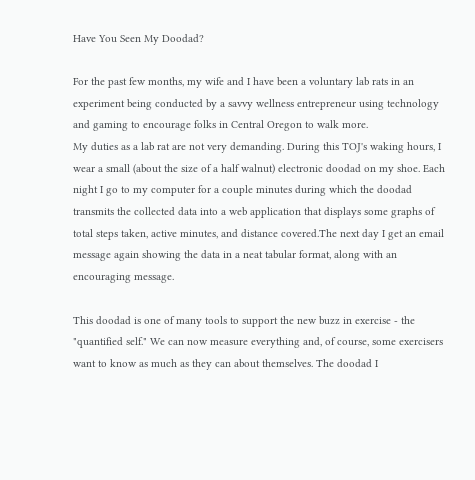Have You Seen My Doodad?

For the past few months, my wife and I have been a voluntary lab rats in an experiment being conducted by a savvy wellness entrepreneur using technology and gaming to encourage folks in Central Oregon to walk more.
My duties as a lab rat are not very demanding. During this TOJ's waking hours, I wear a small (about the size of a half walnut) electronic doodad on my shoe. Each night I go to my computer for a couple minutes during which the doodad transmits the collected data into a web application that displays some graphs of total steps taken, active minutes, and distance covered.The next day I get an email message again showing the data in a neat tabular format, along with an encouraging message.

This doodad is one of many tools to support the new buzz in exercise - the "quantified self." We can now measure everything and, of course, some exercisers want to know as much as they can about themselves. The doodad I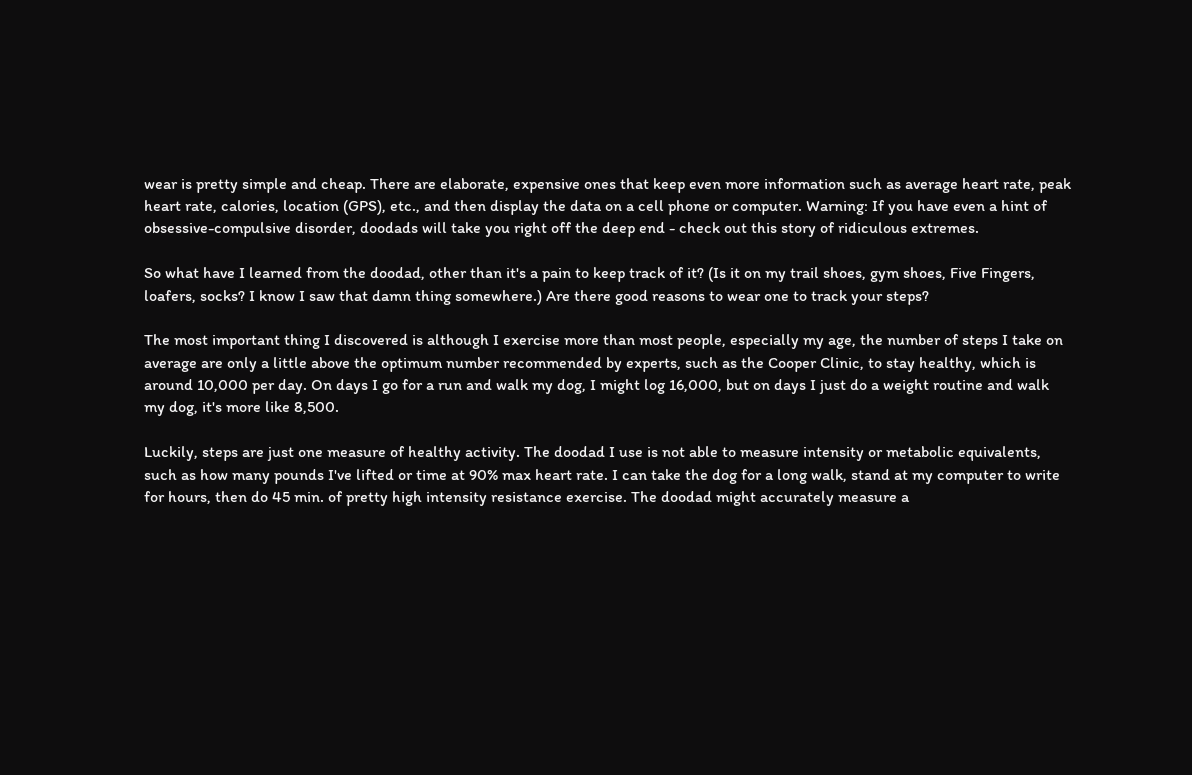wear is pretty simple and cheap. There are elaborate, expensive ones that keep even more information such as average heart rate, peak heart rate, calories, location (GPS), etc., and then display the data on a cell phone or computer. Warning: If you have even a hint of obsessive-compulsive disorder, doodads will take you right off the deep end - check out this story of ridiculous extremes.

So what have I learned from the doodad, other than it's a pain to keep track of it? (Is it on my trail shoes, gym shoes, Five Fingers, loafers, socks? I know I saw that damn thing somewhere.) Are there good reasons to wear one to track your steps?

The most important thing I discovered is although I exercise more than most people, especially my age, the number of steps I take on average are only a little above the optimum number recommended by experts, such as the Cooper Clinic, to stay healthy, which is around 10,000 per day. On days I go for a run and walk my dog, I might log 16,000, but on days I just do a weight routine and walk my dog, it's more like 8,500.

Luckily, steps are just one measure of healthy activity. The doodad I use is not able to measure intensity or metabolic equivalents, such as how many pounds I've lifted or time at 90% max heart rate. I can take the dog for a long walk, stand at my computer to write for hours, then do 45 min. of pretty high intensity resistance exercise. The doodad might accurately measure a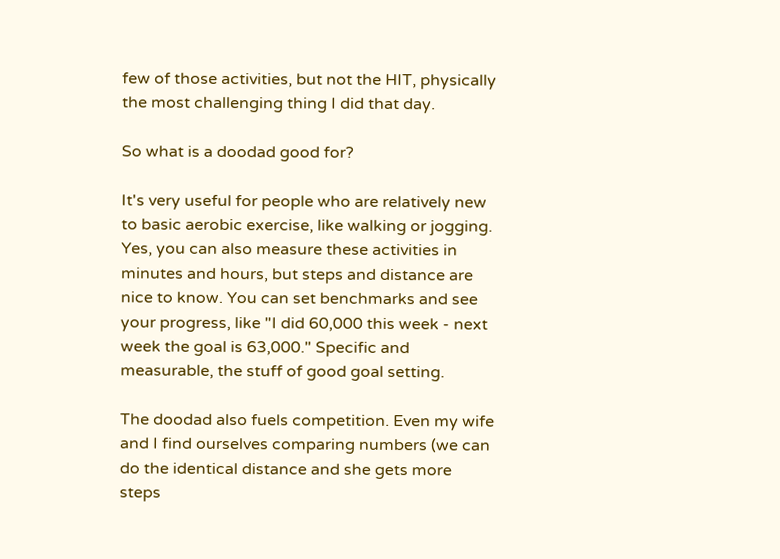few of those activities, but not the HIT, physically the most challenging thing I did that day.

So what is a doodad good for?

It's very useful for people who are relatively new to basic aerobic exercise, like walking or jogging. Yes, you can also measure these activities in minutes and hours, but steps and distance are nice to know. You can set benchmarks and see your progress, like "I did 60,000 this week - next week the goal is 63,000." Specific and measurable, the stuff of good goal setting.

The doodad also fuels competition. Even my wife and I find ourselves comparing numbers (we can do the identical distance and she gets more steps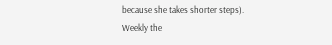because she takes shorter steps). Weekly the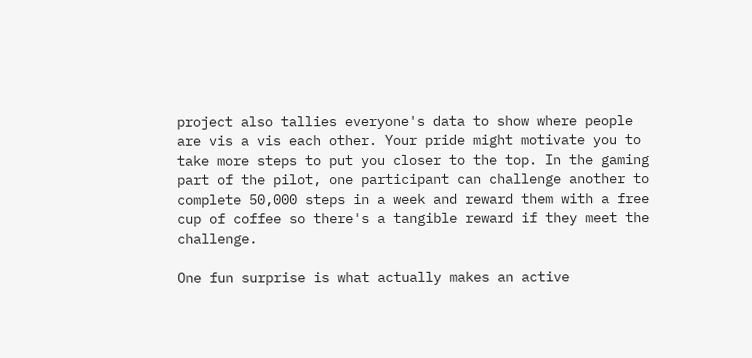project also tallies everyone's data to show where people are vis a vis each other. Your pride might motivate you to take more steps to put you closer to the top. In the gaming part of the pilot, one participant can challenge another to complete 50,000 steps in a week and reward them with a free cup of coffee so there's a tangible reward if they meet the challenge.

One fun surprise is what actually makes an active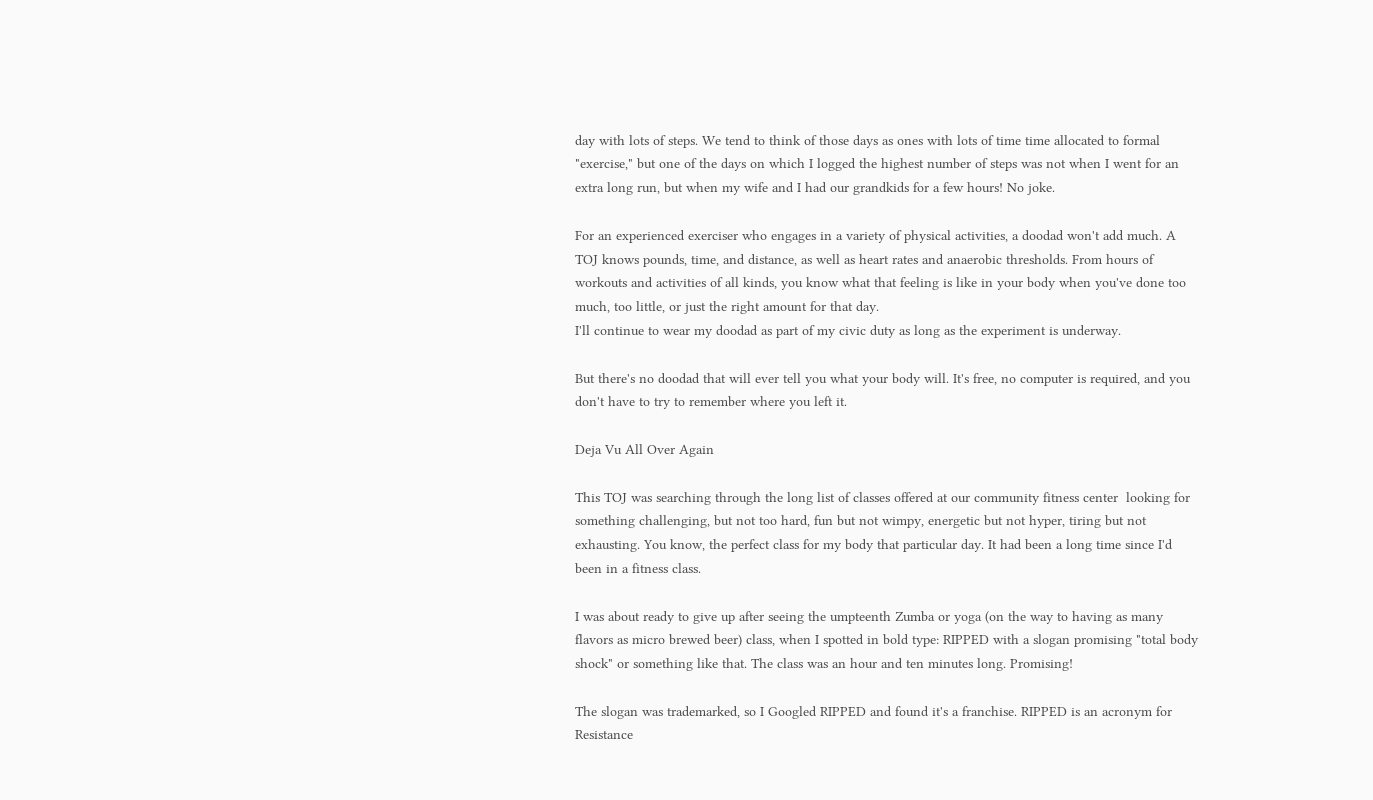day with lots of steps. We tend to think of those days as ones with lots of time time allocated to formal "exercise," but one of the days on which I logged the highest number of steps was not when I went for an extra long run, but when my wife and I had our grandkids for a few hours! No joke.

For an experienced exerciser who engages in a variety of physical activities, a doodad won't add much. A TOJ knows pounds, time, and distance, as well as heart rates and anaerobic thresholds. From hours of workouts and activities of all kinds, you know what that feeling is like in your body when you've done too much, too little, or just the right amount for that day.
I'll continue to wear my doodad as part of my civic duty as long as the experiment is underway.

But there's no doodad that will ever tell you what your body will. It's free, no computer is required, and you don't have to try to remember where you left it.

Deja Vu All Over Again

This TOJ was searching through the long list of classes offered at our community fitness center  looking for something challenging, but not too hard, fun but not wimpy, energetic but not hyper, tiring but not exhausting. You know, the perfect class for my body that particular day. It had been a long time since I'd been in a fitness class.

I was about ready to give up after seeing the umpteenth Zumba or yoga (on the way to having as many flavors as micro brewed beer) class, when I spotted in bold type: RIPPED with a slogan promising "total body shock" or something like that. The class was an hour and ten minutes long. Promising!

The slogan was trademarked, so I Googled RIPPED and found it's a franchise. RIPPED is an acronym for Resistance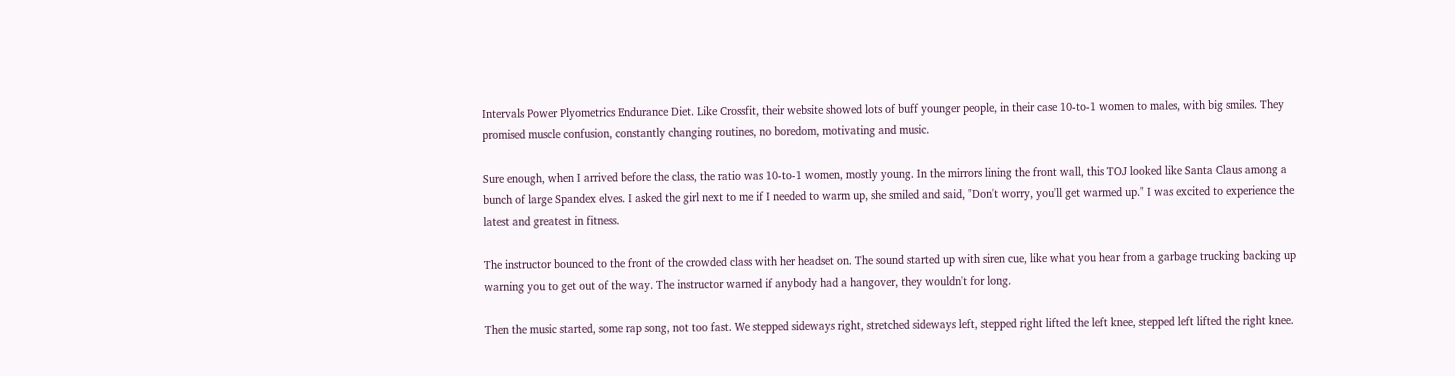Intervals Power Plyometrics Endurance Diet. Like Crossfit, their website showed lots of buff younger people, in their case 10-to-1 women to males, with big smiles. They promised muscle confusion, constantly changing routines, no boredom, motivating and music.

Sure enough, when I arrived before the class, the ratio was 10-to-1 women, mostly young. In the mirrors lining the front wall, this TOJ looked like Santa Claus among a bunch of large Spandex elves. I asked the girl next to me if I needed to warm up, she smiled and said, "Don't worry, you'll get warmed up." I was excited to experience the latest and greatest in fitness.

The instructor bounced to the front of the crowded class with her headset on. The sound started up with siren cue, like what you hear from a garbage trucking backing up warning you to get out of the way. The instructor warned if anybody had a hangover, they wouldn't for long.

Then the music started, some rap song, not too fast. We stepped sideways right, stretched sideways left, stepped right lifted the left knee, stepped left lifted the right knee.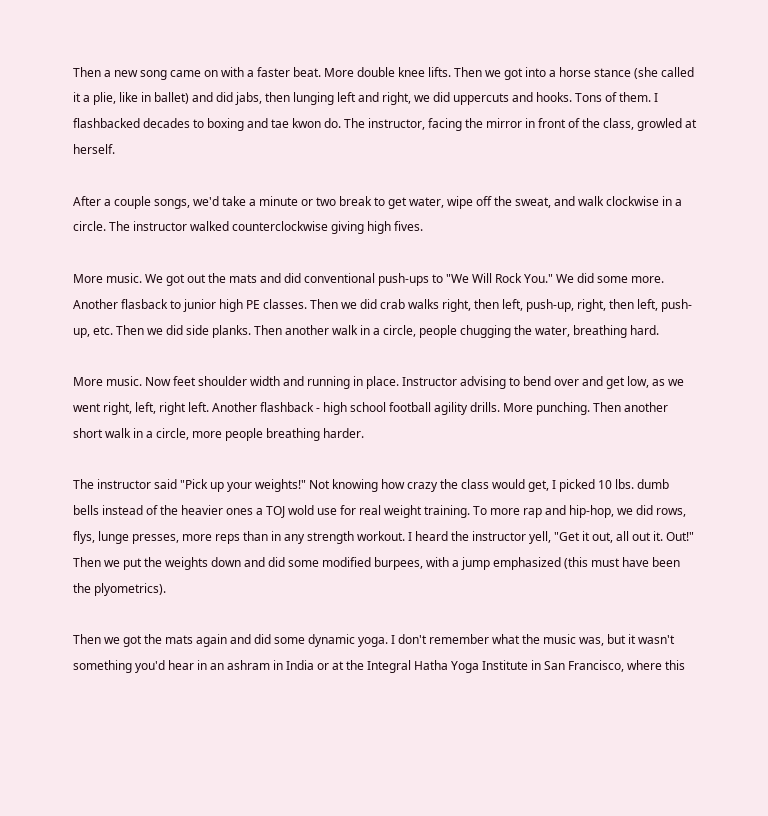Then a new song came on with a faster beat. More double knee lifts. Then we got into a horse stance (she called it a plie, like in ballet) and did jabs, then lunging left and right, we did uppercuts and hooks. Tons of them. I flashbacked decades to boxing and tae kwon do. The instructor, facing the mirror in front of the class, growled at herself.

After a couple songs, we'd take a minute or two break to get water, wipe off the sweat, and walk clockwise in a circle. The instructor walked counterclockwise giving high fives.

More music. We got out the mats and did conventional push-ups to "We Will Rock You." We did some more. Another flasback to junior high PE classes. Then we did crab walks right, then left, push-up, right, then left, push-up, etc. Then we did side planks. Then another walk in a circle, people chugging the water, breathing hard.

More music. Now feet shoulder width and running in place. Instructor advising to bend over and get low, as we went right, left, right left. Another flashback - high school football agility drills. More punching. Then another short walk in a circle, more people breathing harder.

The instructor said "Pick up your weights!" Not knowing how crazy the class would get, I picked 10 lbs. dumb bells instead of the heavier ones a TOJ wold use for real weight training. To more rap and hip-hop, we did rows, flys, lunge presses, more reps than in any strength workout. I heard the instructor yell, "Get it out, all out it. Out!" Then we put the weights down and did some modified burpees, with a jump emphasized (this must have been the plyometrics).

Then we got the mats again and did some dynamic yoga. I don't remember what the music was, but it wasn't something you'd hear in an ashram in India or at the Integral Hatha Yoga Institute in San Francisco, where this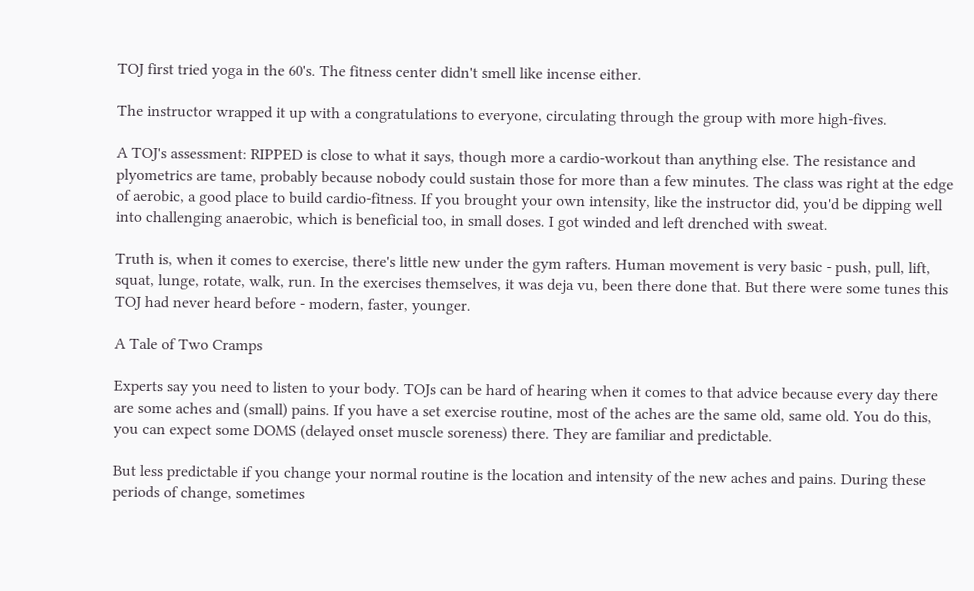TOJ first tried yoga in the 60's. The fitness center didn't smell like incense either.

The instructor wrapped it up with a congratulations to everyone, circulating through the group with more high-fives.

A TOJ's assessment: RIPPED is close to what it says, though more a cardio-workout than anything else. The resistance and plyometrics are tame, probably because nobody could sustain those for more than a few minutes. The class was right at the edge of aerobic, a good place to build cardio-fitness. If you brought your own intensity, like the instructor did, you'd be dipping well into challenging anaerobic, which is beneficial too, in small doses. I got winded and left drenched with sweat.

Truth is, when it comes to exercise, there's little new under the gym rafters. Human movement is very basic - push, pull, lift, squat, lunge, rotate, walk, run. In the exercises themselves, it was deja vu, been there done that. But there were some tunes this TOJ had never heard before - modern, faster, younger.

A Tale of Two Cramps

Experts say you need to listen to your body. TOJs can be hard of hearing when it comes to that advice because every day there are some aches and (small) pains. If you have a set exercise routine, most of the aches are the same old, same old. You do this, you can expect some DOMS (delayed onset muscle soreness) there. They are familiar and predictable.

But less predictable if you change your normal routine is the location and intensity of the new aches and pains. During these periods of change, sometimes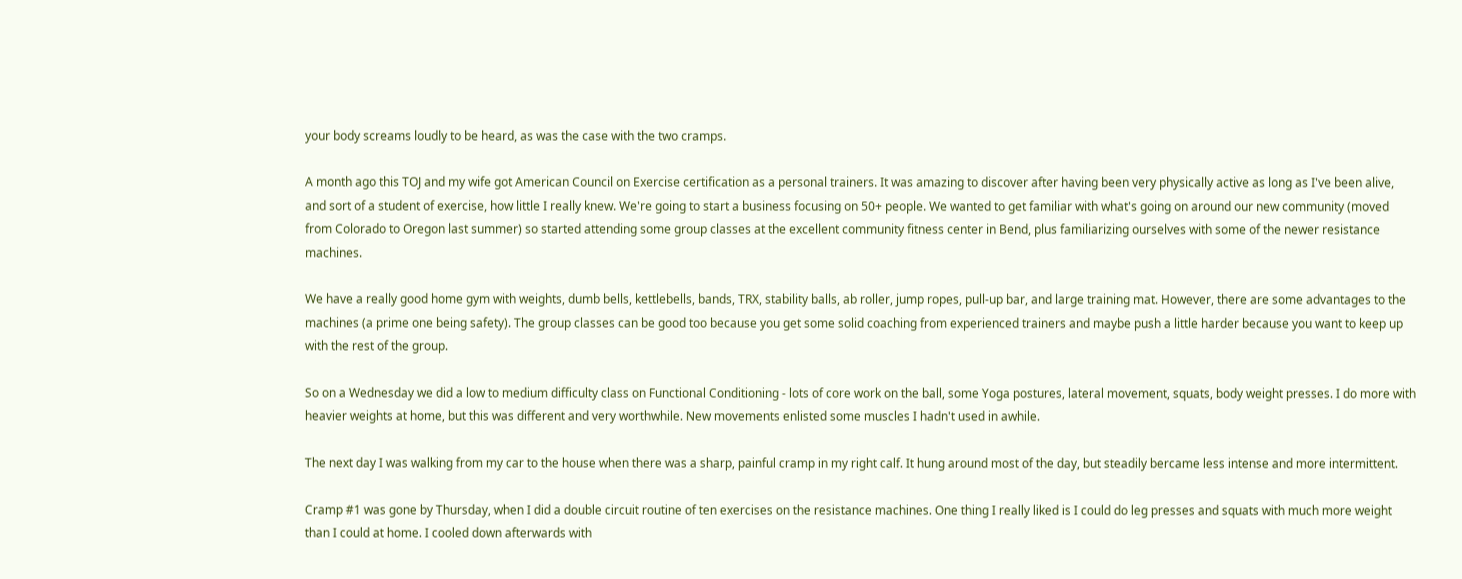your body screams loudly to be heard, as was the case with the two cramps.

A month ago this TOJ and my wife got American Council on Exercise certification as a personal trainers. It was amazing to discover after having been very physically active as long as I've been alive, and sort of a student of exercise, how little I really knew. We're going to start a business focusing on 50+ people. We wanted to get familiar with what's going on around our new community (moved from Colorado to Oregon last summer) so started attending some group classes at the excellent community fitness center in Bend, plus familiarizing ourselves with some of the newer resistance machines.

We have a really good home gym with weights, dumb bells, kettlebells, bands, TRX, stability balls, ab roller, jump ropes, pull-up bar, and large training mat. However, there are some advantages to the machines (a prime one being safety). The group classes can be good too because you get some solid coaching from experienced trainers and maybe push a little harder because you want to keep up with the rest of the group.

So on a Wednesday we did a low to medium difficulty class on Functional Conditioning - lots of core work on the ball, some Yoga postures, lateral movement, squats, body weight presses. I do more with heavier weights at home, but this was different and very worthwhile. New movements enlisted some muscles I hadn't used in awhile.

The next day I was walking from my car to the house when there was a sharp, painful cramp in my right calf. It hung around most of the day, but steadily bercame less intense and more intermittent.

Cramp #1 was gone by Thursday, when I did a double circuit routine of ten exercises on the resistance machines. One thing I really liked is I could do leg presses and squats with much more weight than I could at home. I cooled down afterwards with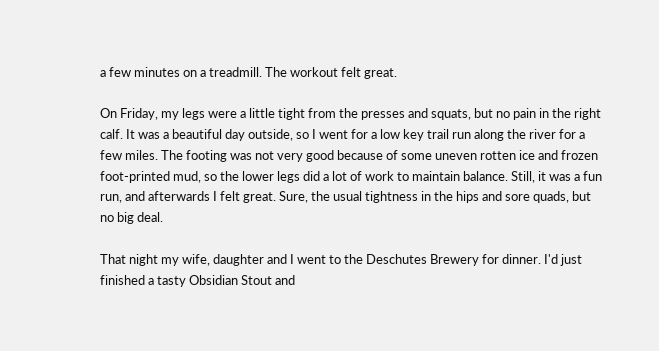a few minutes on a treadmill. The workout felt great.

On Friday, my legs were a little tight from the presses and squats, but no pain in the right calf. It was a beautiful day outside, so I went for a low key trail run along the river for a few miles. The footing was not very good because of some uneven rotten ice and frozen foot-printed mud, so the lower legs did a lot of work to maintain balance. Still, it was a fun run, and afterwards I felt great. Sure, the usual tightness in the hips and sore quads, but no big deal.

That night my wife, daughter and I went to the Deschutes Brewery for dinner. I'd just finished a tasty Obsidian Stout and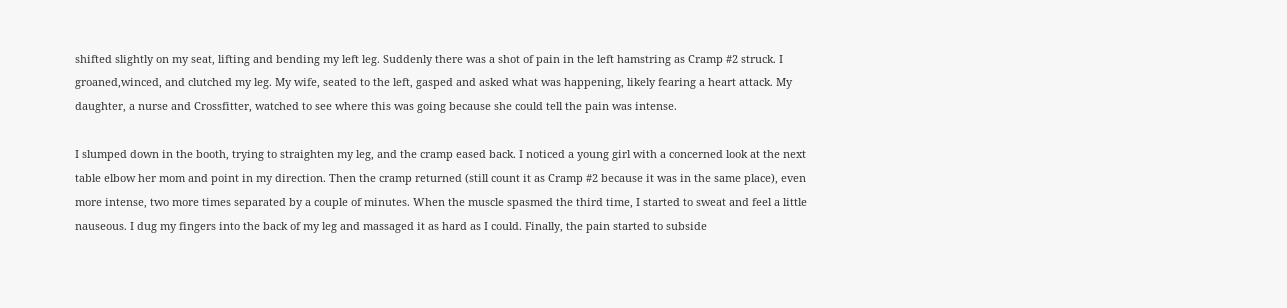shifted slightly on my seat, lifting and bending my left leg. Suddenly there was a shot of pain in the left hamstring as Cramp #2 struck. I groaned,winced, and clutched my leg. My wife, seated to the left, gasped and asked what was happening, likely fearing a heart attack. My daughter, a nurse and Crossfitter, watched to see where this was going because she could tell the pain was intense.

I slumped down in the booth, trying to straighten my leg, and the cramp eased back. I noticed a young girl with a concerned look at the next table elbow her mom and point in my direction. Then the cramp returned (still count it as Cramp #2 because it was in the same place), even more intense, two more times separated by a couple of minutes. When the muscle spasmed the third time, I started to sweat and feel a little nauseous. I dug my fingers into the back of my leg and massaged it as hard as I could. Finally, the pain started to subside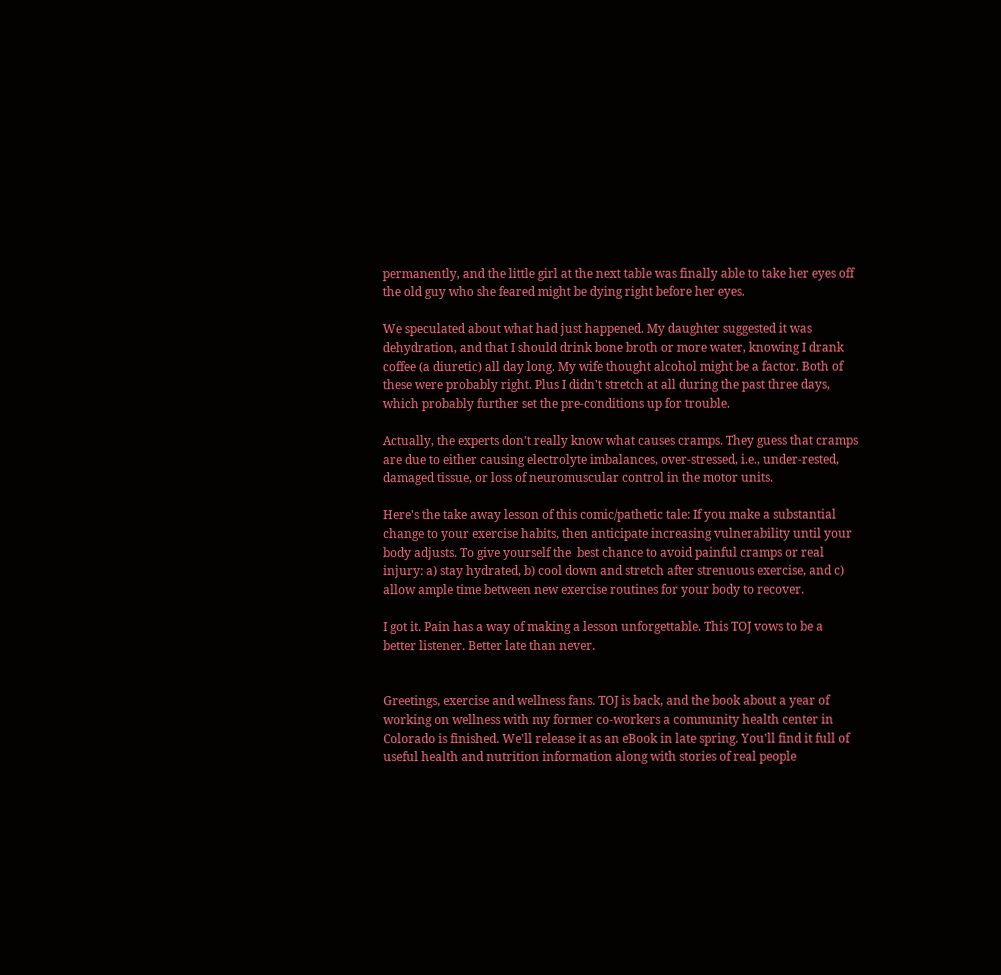permanently, and the little girl at the next table was finally able to take her eyes off the old guy who she feared might be dying right before her eyes.

We speculated about what had just happened. My daughter suggested it was dehydration, and that I should drink bone broth or more water, knowing I drank coffee (a diuretic) all day long. My wife thought alcohol might be a factor. Both of these were probably right. Plus I didn't stretch at all during the past three days, which probably further set the pre-conditions up for trouble.

Actually, the experts don't really know what causes cramps. They guess that cramps are due to either causing electrolyte imbalances, over-stressed, i.e., under-rested, damaged tissue, or loss of neuromuscular control in the motor units.

Here's the take away lesson of this comic/pathetic tale: If you make a substantial change to your exercise habits, then anticipate increasing vulnerability until your body adjusts. To give yourself the  best chance to avoid painful cramps or real injury: a) stay hydrated, b) cool down and stretch after strenuous exercise, and c) allow ample time between new exercise routines for your body to recover.

I got it. Pain has a way of making a lesson unforgettable. This TOJ vows to be a better listener. Better late than never.


Greetings, exercise and wellness fans. TOJ is back, and the book about a year of working on wellness with my former co-workers a community health center in Colorado is finished. We'll release it as an eBook in late spring. You'll find it full of useful health and nutrition information along with stories of real people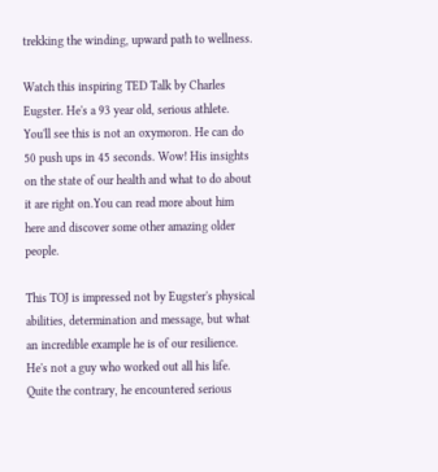trekking the winding, upward path to wellness.

Watch this inspiring TED Talk by Charles Eugster. He's a 93 year old, serious athlete. You'll see this is not an oxymoron. He can do 50 push ups in 45 seconds. Wow! His insights on the state of our health and what to do about it are right on.You can read more about him here and discover some other amazing older people.

This TOJ is impressed not by Eugster's physical abilities, determination and message, but what an incredible example he is of our resilience. He's not a guy who worked out all his life. Quite the contrary, he encountered serious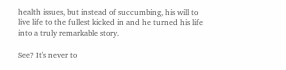health issues, but instead of succumbing, his will to live life to the fullest kicked in and he turned his life into a truly remarkable story.

See? It's never to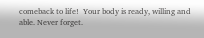comeback to life!  Your body is ready, willing and able. Never forget.